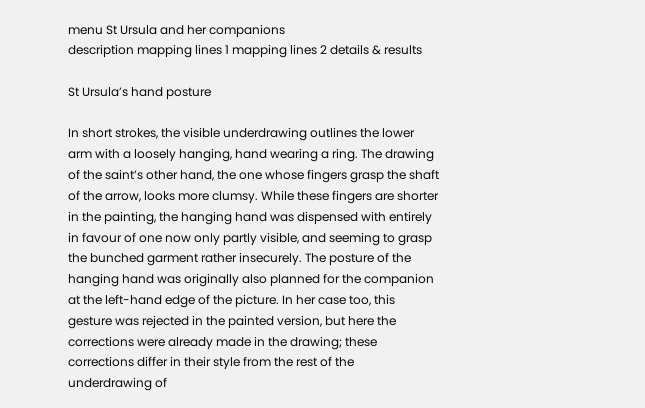menu St Ursula and her companions
description mapping lines 1 mapping lines 2 details & results

St Ursula’s hand posture

In short strokes, the visible underdrawing outlines the lower arm with a loosely hanging, hand wearing a ring. The drawing of the saint’s other hand, the one whose fingers grasp the shaft of the arrow, looks more clumsy. While these fingers are shorter in the painting, the hanging hand was dispensed with entirely in favour of one now only partly visible, and seeming to grasp the bunched garment rather insecurely. The posture of the hanging hand was originally also planned for the companion at the left-hand edge of the picture. In her case too, this gesture was rejected in the painted version, but here the corrections were already made in the drawing; these corrections differ in their style from the rest of the underdrawing of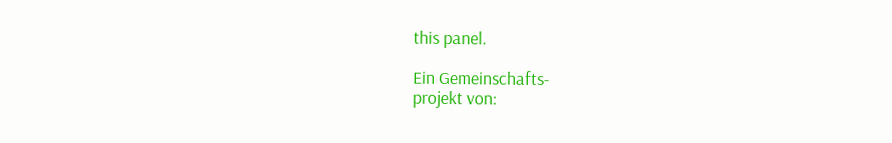this panel.

Ein Gemeinschafts-
projekt von: